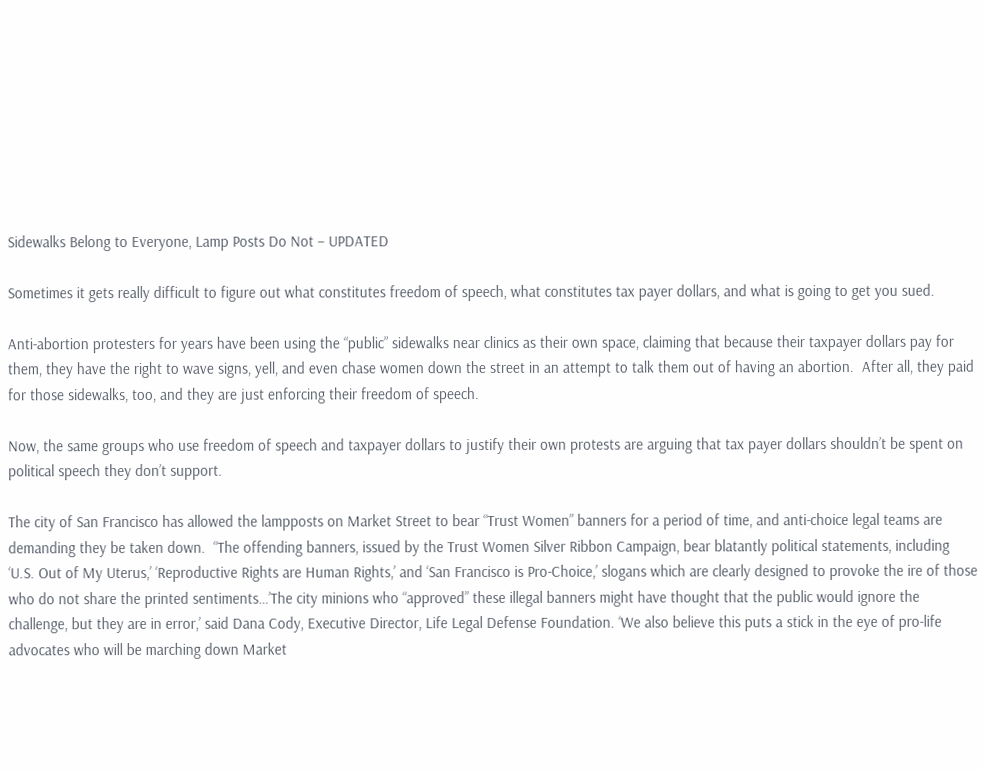Sidewalks Belong to Everyone, Lamp Posts Do Not – UPDATED

Sometimes it gets really difficult to figure out what constitutes freedom of speech, what constitutes tax payer dollars, and what is going to get you sued.

Anti-abortion protesters for years have been using the “public” sidewalks near clinics as their own space, claiming that because their taxpayer dollars pay for them, they have the right to wave signs, yell, and even chase women down the street in an attempt to talk them out of having an abortion.  After all, they paid for those sidewalks, too, and they are just enforcing their freedom of speech.

Now, the same groups who use freedom of speech and taxpayer dollars to justify their own protests are arguing that tax payer dollars shouldn’t be spent on political speech they don’t support.

The city of San Francisco has allowed the lampposts on Market Street to bear “Trust Women” banners for a period of time, and anti-choice legal teams are demanding they be taken down.  “The offending banners, issued by the Trust Women Silver Ribbon Campaign, bear blatantly political statements, including ‘U.S. Out of My Uterus,’ ‘Reproductive Rights are Human Rights,’ and ‘San Francisco is Pro-Choice,’ slogans which are clearly designed to provoke the ire of those who do not share the printed sentiments…’The city minions who “approved” these illegal banners might have thought that the public would ignore the challenge, but they are in error,’ said Dana Cody, Executive Director, Life Legal Defense Foundation. ‘We also believe this puts a stick in the eye of pro-life advocates who will be marching down Market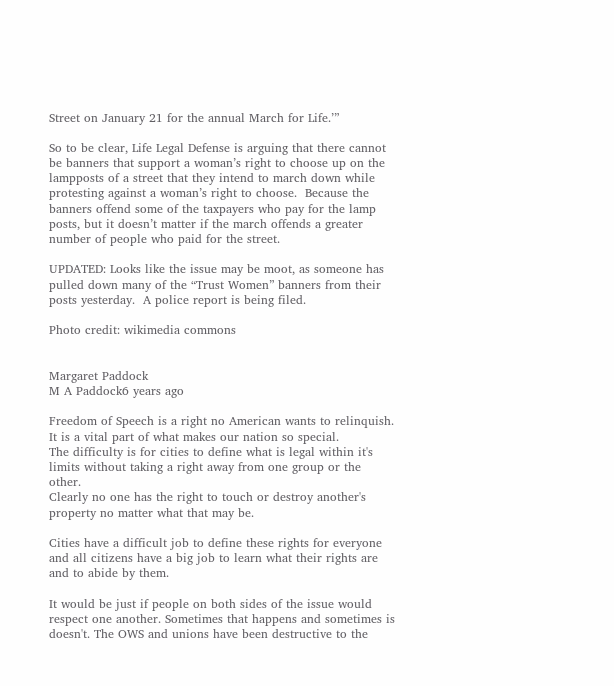Street on January 21 for the annual March for Life.’”

So to be clear, Life Legal Defense is arguing that there cannot be banners that support a woman’s right to choose up on the lampposts of a street that they intend to march down while protesting against a woman’s right to choose.  Because the banners offend some of the taxpayers who pay for the lamp posts, but it doesn’t matter if the march offends a greater number of people who paid for the street.

UPDATED: Looks like the issue may be moot, as someone has pulled down many of the “Trust Women” banners from their posts yesterday.  A police report is being filed.

Photo credit: wikimedia commons


Margaret Paddock
M A Paddock6 years ago

Freedom of Speech is a right no American wants to relinquish. It is a vital part of what makes our nation so special.
The difficulty is for cities to define what is legal within it's limits without taking a right away from one group or the other.
Clearly no one has the right to touch or destroy another's property no matter what that may be.

Cities have a difficult job to define these rights for everyone and all citizens have a big job to learn what their rights are and to abide by them.

It would be just if people on both sides of the issue would respect one another. Sometimes that happens and sometimes is doesn't. The OWS and unions have been destructive to the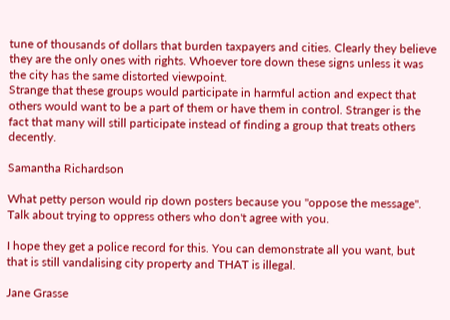tune of thousands of dollars that burden taxpayers and cities. Clearly they believe they are the only ones with rights. Whoever tore down these signs unless it was the city has the same distorted viewpoint.
Strange that these groups would participate in harmful action and expect that others would want to be a part of them or have them in control. Stranger is the fact that many will still participate instead of finding a group that treats others decently.

Samantha Richardson

What petty person would rip down posters because you "oppose the message". Talk about trying to oppress others who don't agree with you.

I hope they get a police record for this. You can demonstrate all you want, but that is still vandalising city property and THAT is illegal.

Jane Grasse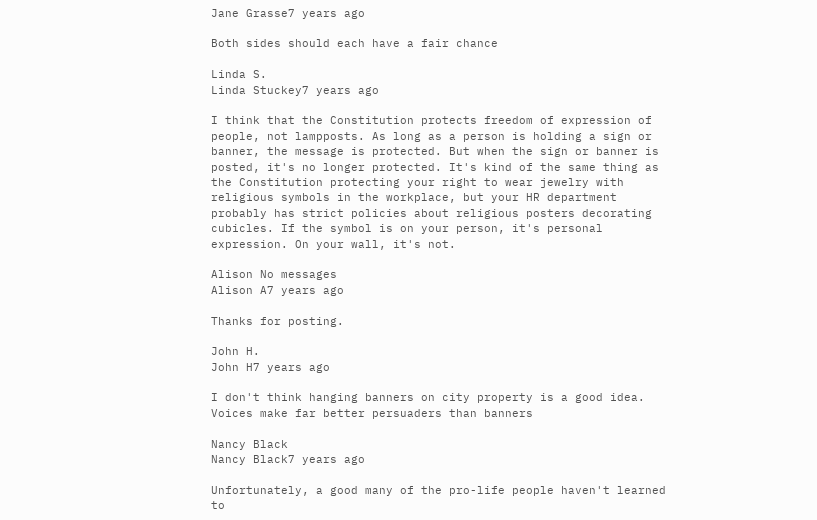Jane Grasse7 years ago

Both sides should each have a fair chance

Linda S.
Linda Stuckey7 years ago

I think that the Constitution protects freedom of expression of people, not lampposts. As long as a person is holding a sign or banner, the message is protected. But when the sign or banner is posted, it's no longer protected. It's kind of the same thing as the Constitution protecting your right to wear jewelry with religious symbols in the workplace, but your HR department probably has strict policies about religious posters decorating cubicles. If the symbol is on your person, it's personal expression. On your wall, it's not.

Alison No messages
Alison A7 years ago

Thanks for posting.

John H.
John H7 years ago

I don't think hanging banners on city property is a good idea. Voices make far better persuaders than banners

Nancy Black
Nancy Black7 years ago

Unfortunately, a good many of the pro-life people haven't learned to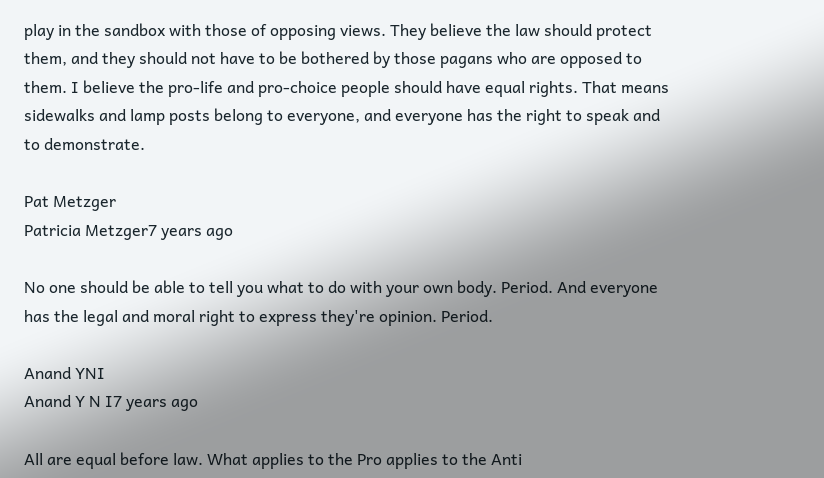play in the sandbox with those of opposing views. They believe the law should protect them, and they should not have to be bothered by those pagans who are opposed to them. I believe the pro-life and pro-choice people should have equal rights. That means sidewalks and lamp posts belong to everyone, and everyone has the right to speak and to demonstrate.

Pat Metzger
Patricia Metzger7 years ago

No one should be able to tell you what to do with your own body. Period. And everyone has the legal and moral right to express they're opinion. Period.

Anand YNI
Anand Y N I7 years ago

All are equal before law. What applies to the Pro applies to the Anti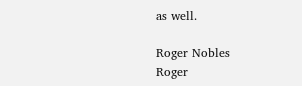as well.

Roger Nobles
Roger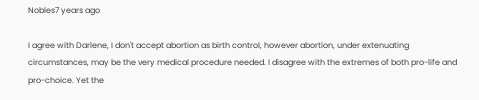Nobles7 years ago

I agree with Darlene, I don't accept abortion as birth control, however abortion, under extenuating circumstances, may be the very medical procedure needed. I disagree with the extremes of both pro-life and pro-choice. Yet the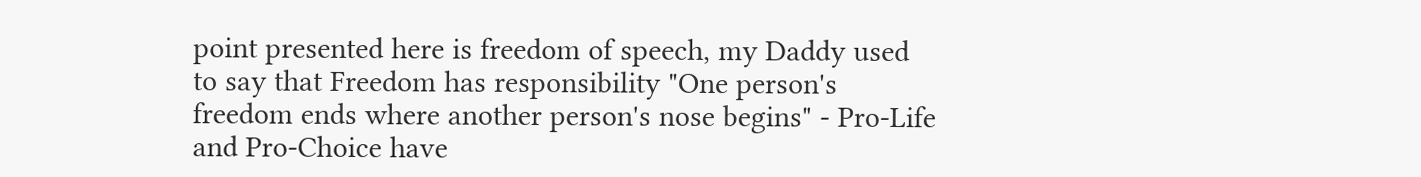point presented here is freedom of speech, my Daddy used to say that Freedom has responsibility "One person's freedom ends where another person's nose begins" - Pro-Life and Pro-Choice have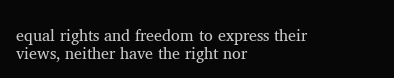equal rights and freedom to express their views, neither have the right nor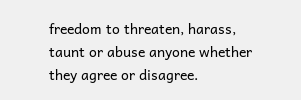freedom to threaten, harass, taunt or abuse anyone whether they agree or disagree.